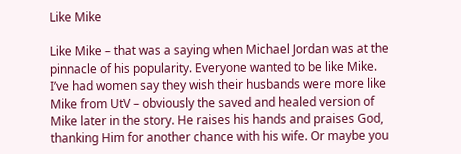Like Mike

Like Mike – that was a saying when Michael Jordan was at the pinnacle of his popularity. Everyone wanted to be like Mike. I’ve had women say they wish their husbands were more like Mike from UtV – obviously the saved and healed version of Mike later in the story. He raises his hands and praises God, thanking Him for another chance with his wife. Or maybe you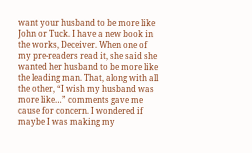want your husband to be more like John or Tuck. I have a new book in the works, Deceiver. When one of my pre-readers read it, she said she wanted her husband to be more like the leading man. That, along with all the other, “I wish my husband was more like…” comments gave me cause for concern. I wondered if maybe I was making my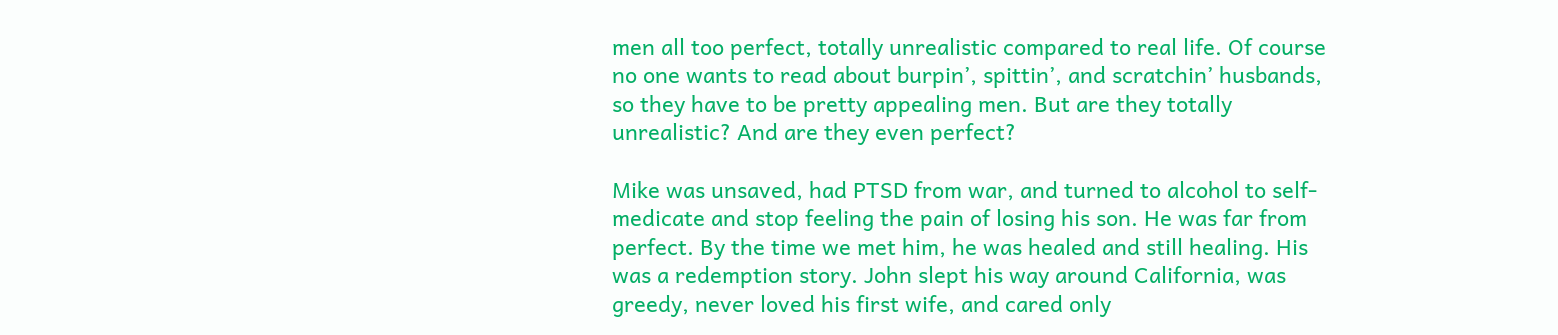men all too perfect, totally unrealistic compared to real life. Of course no one wants to read about burpin’, spittin’, and scratchin’ husbands, so they have to be pretty appealing men. But are they totally unrealistic? And are they even perfect?

Mike was unsaved, had PTSD from war, and turned to alcohol to self-medicate and stop feeling the pain of losing his son. He was far from perfect. By the time we met him, he was healed and still healing. His was a redemption story. John slept his way around California, was greedy, never loved his first wife, and cared only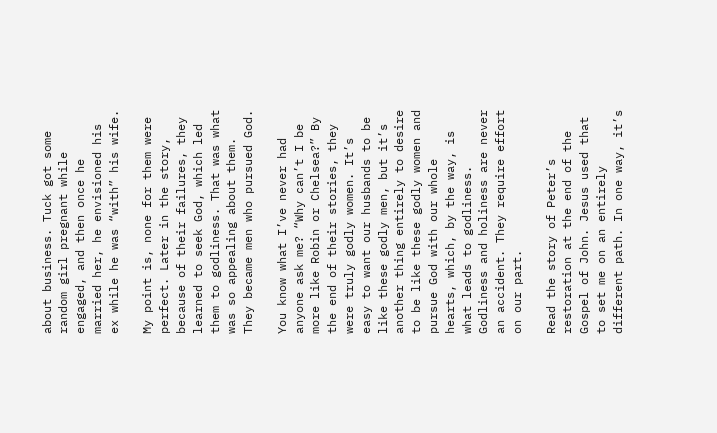about business. Tuck got some random girl pregnant while engaged, and then once he married her, he envisioned his ex while he was “with” his wife.

My point is, none for them were perfect. Later in the story, because of their failures, they learned to seek God, which led them to godliness. That was what was so appealing about them. They became men who pursued God.

You know what I’ve never had anyone ask me? “Why can’t I be more like Robin or Chelsea?” By the end of their stories, they were truly godly women. It’s easy to want our husbands to be like these godly men, but it’s another thing entirely to desire to be like these godly women and pursue God with our whole hearts, which, by the way, is what leads to godliness. Godliness and holiness are never an accident. They require effort on our part.

Read the story of Peter’s restoration at the end of the Gospel of John. Jesus used that to set me on an entirely different path. In one way, it’s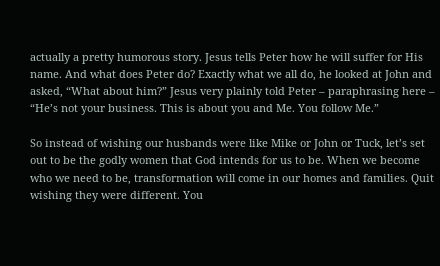actually a pretty humorous story. Jesus tells Peter how he will suffer for His name. And what does Peter do? Exactly what we all do, he looked at John and asked, “What about him?” Jesus very plainly told Peter – paraphrasing here – “He’s not your business. This is about you and Me. You follow Me.”

So instead of wishing our husbands were like Mike or John or Tuck, let’s set out to be the godly women that God intends for us to be. When we become who we need to be, transformation will come in our homes and families. Quit wishing they were different. You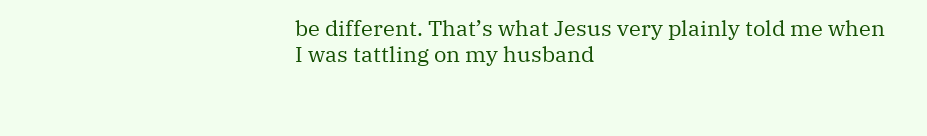be different. That’s what Jesus very plainly told me when I was tattling on my husband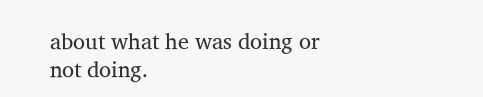about what he was doing or not doing.